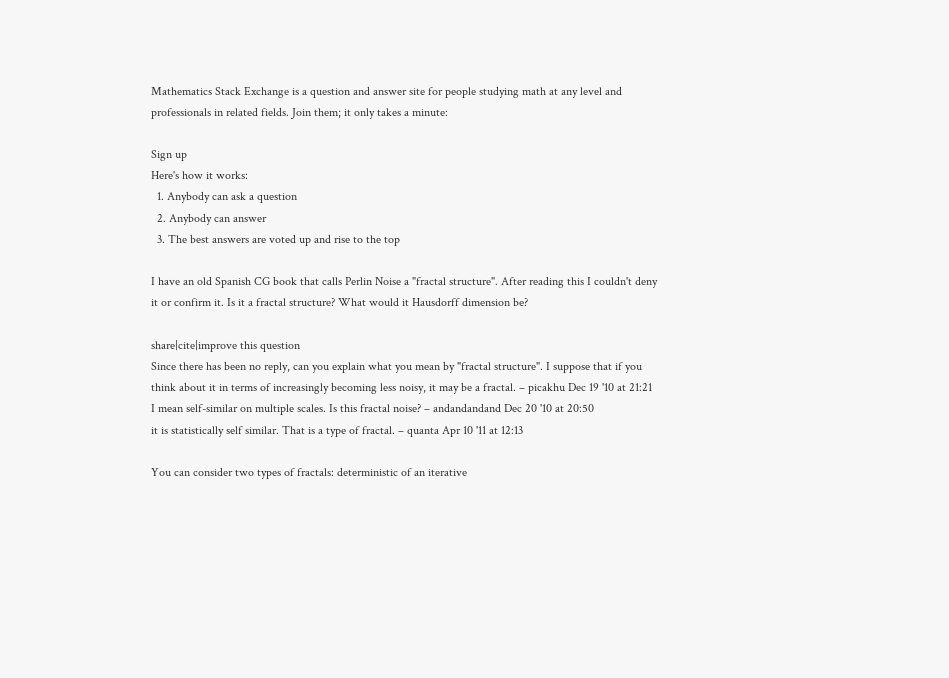Mathematics Stack Exchange is a question and answer site for people studying math at any level and professionals in related fields. Join them; it only takes a minute:

Sign up
Here's how it works:
  1. Anybody can ask a question
  2. Anybody can answer
  3. The best answers are voted up and rise to the top

I have an old Spanish CG book that calls Perlin Noise a "fractal structure". After reading this I couldn't deny it or confirm it. Is it a fractal structure? What would it Hausdorff dimension be?

share|cite|improve this question
Since there has been no reply, can you explain what you mean by "fractal structure". I suppose that if you think about it in terms of increasingly becoming less noisy, it may be a fractal. – picakhu Dec 19 '10 at 21:21
I mean self-similar on multiple scales. Is this fractal noise? – andandandand Dec 20 '10 at 20:50
it is statistically self similar. That is a type of fractal. – quanta Apr 10 '11 at 12:13

You can consider two types of fractals: deterministic of an iterative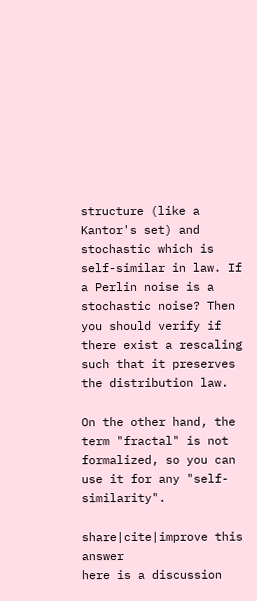structure (like a Kantor's set) and stochastic which is self-similar in law. If a Perlin noise is a stochastic noise? Then you should verify if there exist a rescaling such that it preserves the distribution law.

On the other hand, the term "fractal" is not formalized, so you can use it for any "self-similarity".

share|cite|improve this answer
here is a discussion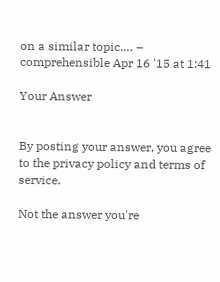on a similar topic.… – comprehensible Apr 16 '15 at 1:41

Your Answer


By posting your answer, you agree to the privacy policy and terms of service.

Not the answer you're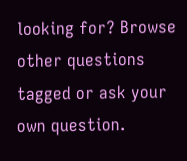looking for? Browse other questions tagged or ask your own question.